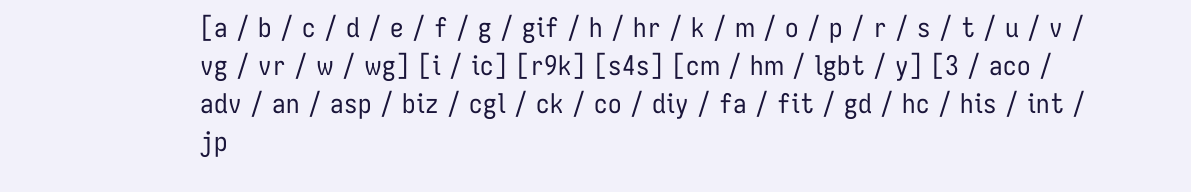[a / b / c / d / e / f / g / gif / h / hr / k / m / o / p / r / s / t / u / v / vg / vr / w / wg] [i / ic] [r9k] [s4s] [cm / hm / lgbt / y] [3 / aco / adv / an / asp / biz / cgl / ck / co / diy / fa / fit / gd / hc / his / int / jp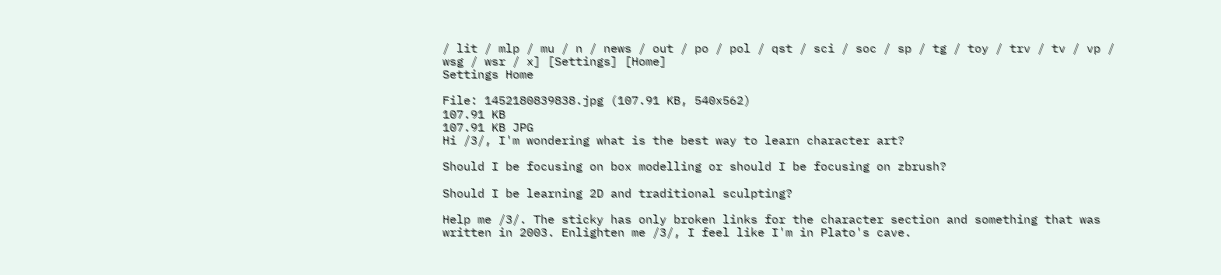/ lit / mlp / mu / n / news / out / po / pol / qst / sci / soc / sp / tg / toy / trv / tv / vp / wsg / wsr / x] [Settings] [Home]
Settings Home

File: 1452180839838.jpg (107.91 KB, 540x562)
107.91 KB
107.91 KB JPG
Hi /3/, I'm wondering what is the best way to learn character art?

Should I be focusing on box modelling or should I be focusing on zbrush?

Should I be learning 2D and traditional sculpting?

Help me /3/. The sticky has only broken links for the character section and something that was written in 2003. Enlighten me /3/, I feel like I'm in Plato's cave.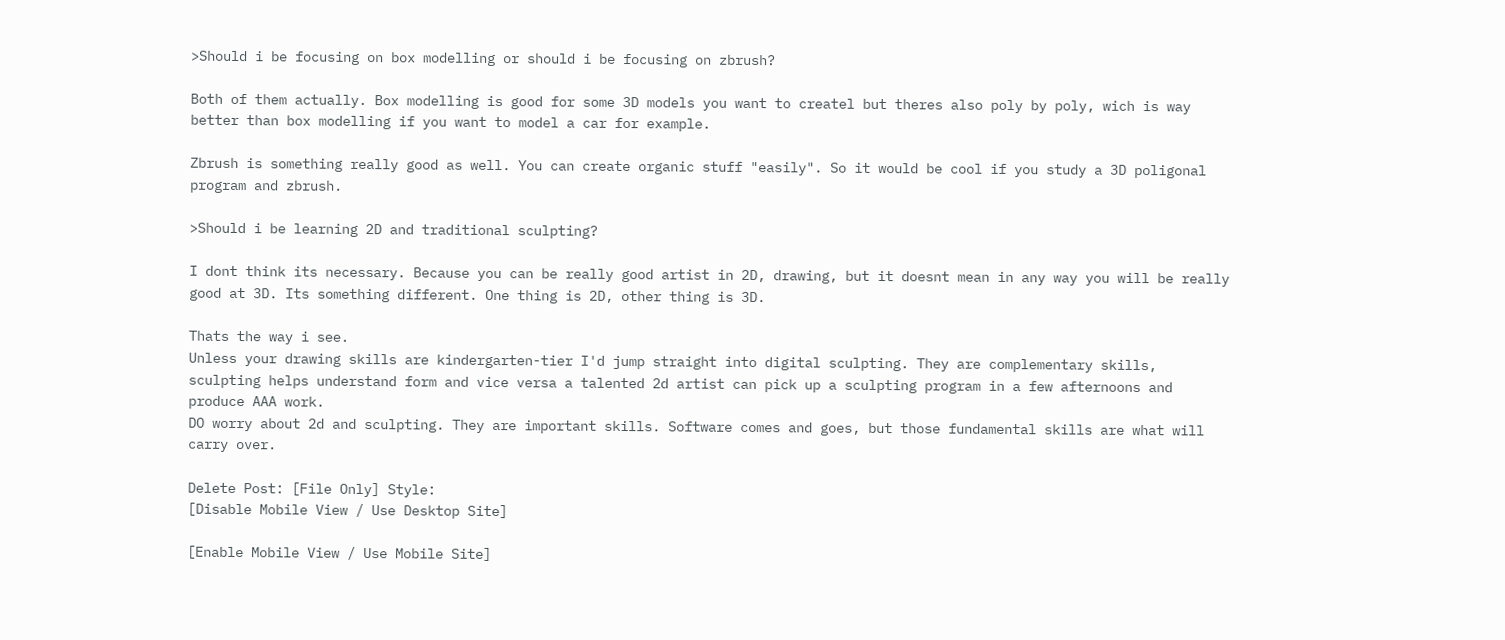>Should i be focusing on box modelling or should i be focusing on zbrush?

Both of them actually. Box modelling is good for some 3D models you want to createl but theres also poly by poly, wich is way better than box modelling if you want to model a car for example.

Zbrush is something really good as well. You can create organic stuff "easily". So it would be cool if you study a 3D poligonal program and zbrush.

>Should i be learning 2D and traditional sculpting?

I dont think its necessary. Because you can be really good artist in 2D, drawing, but it doesnt mean in any way you will be really good at 3D. Its something different. One thing is 2D, other thing is 3D.

Thats the way i see.
Unless your drawing skills are kindergarten-tier I'd jump straight into digital sculpting. They are complementary skills, sculpting helps understand form and vice versa a talented 2d artist can pick up a sculpting program in a few afternoons and produce AAA work.
DO worry about 2d and sculpting. They are important skills. Software comes and goes, but those fundamental skills are what will carry over.

Delete Post: [File Only] Style:
[Disable Mobile View / Use Desktop Site]

[Enable Mobile View / Use Mobile Site]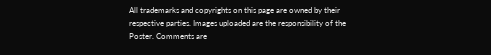All trademarks and copyrights on this page are owned by their respective parties. Images uploaded are the responsibility of the Poster. Comments are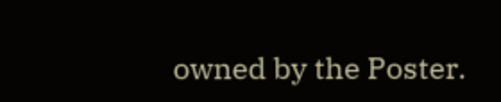owned by the Poster.